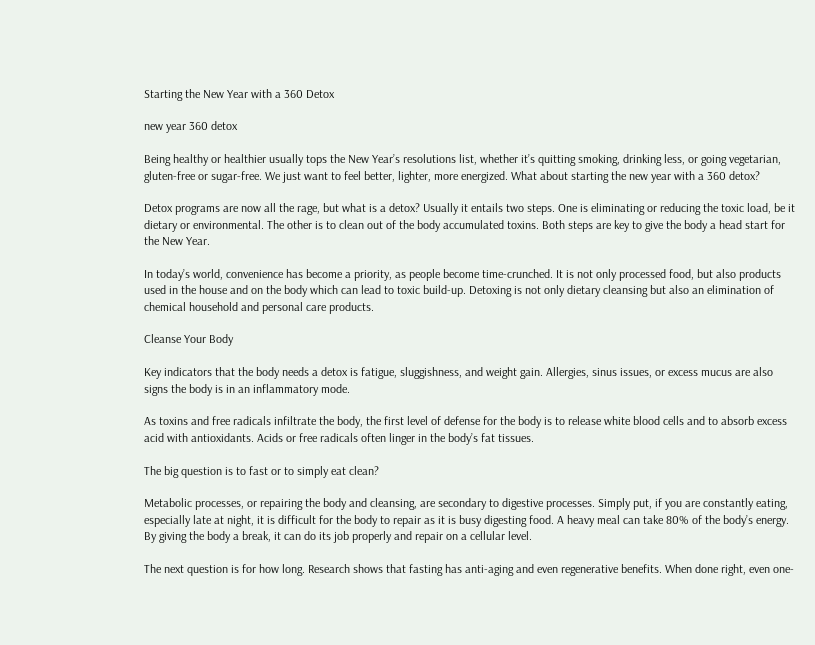Starting the New Year with a 360 Detox

new year 360 detox

Being healthy or healthier usually tops the New Year’s resolutions list, whether it’s quitting smoking, drinking less, or going vegetarian, gluten-free or sugar-free. We just want to feel better, lighter, more energized. What about starting the new year with a 360 detox?

Detox programs are now all the rage, but what is a detox? Usually it entails two steps. One is eliminating or reducing the toxic load, be it dietary or environmental. The other is to clean out of the body accumulated toxins. Both steps are key to give the body a head start for the New Year.

In today’s world, convenience has become a priority, as people become time-crunched. It is not only processed food, but also products used in the house and on the body which can lead to toxic build-up. Detoxing is not only dietary cleansing but also an elimination of chemical household and personal care products.

Cleanse Your Body

Key indicators that the body needs a detox is fatigue, sluggishness, and weight gain. Allergies, sinus issues, or excess mucus are also signs the body is in an inflammatory mode.

As toxins and free radicals infiltrate the body, the first level of defense for the body is to release white blood cells and to absorb excess acid with antioxidants. Acids or free radicals often linger in the body’s fat tissues.

The big question is to fast or to simply eat clean?

Metabolic processes, or repairing the body and cleansing, are secondary to digestive processes. Simply put, if you are constantly eating, especially late at night, it is difficult for the body to repair as it is busy digesting food. A heavy meal can take 80% of the body’s energy. By giving the body a break, it can do its job properly and repair on a cellular level.

The next question is for how long. Research shows that fasting has anti-aging and even regenerative benefits. When done right, even one-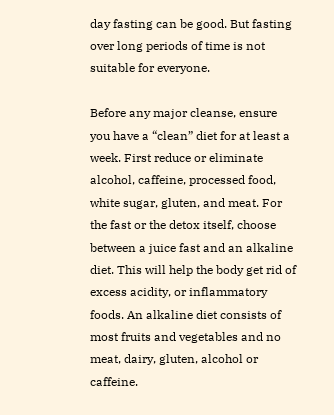day fasting can be good. But fasting over long periods of time is not suitable for everyone.

Before any major cleanse, ensure you have a “clean” diet for at least a week. First reduce or eliminate alcohol, caffeine, processed food, white sugar, gluten, and meat. For the fast or the detox itself, choose between a juice fast and an alkaline diet. This will help the body get rid of excess acidity, or inflammatory foods. An alkaline diet consists of most fruits and vegetables and no meat, dairy, gluten, alcohol or caffeine.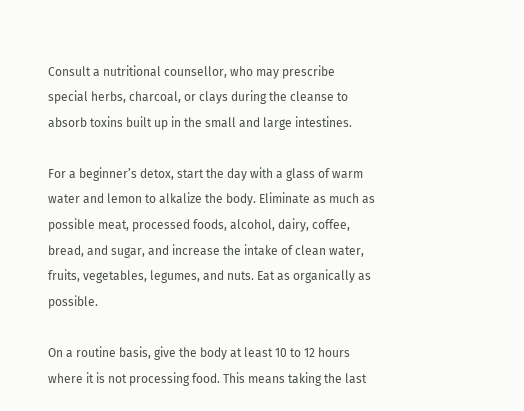Consult a nutritional counsellor, who may prescribe special herbs, charcoal, or clays during the cleanse to absorb toxins built up in the small and large intestines.

For a beginner’s detox, start the day with a glass of warm water and lemon to alkalize the body. Eliminate as much as possible meat, processed foods, alcohol, dairy, coffee, bread, and sugar, and increase the intake of clean water, fruits, vegetables, legumes, and nuts. Eat as organically as possible.

On a routine basis, give the body at least 10 to 12 hours where it is not processing food. This means taking the last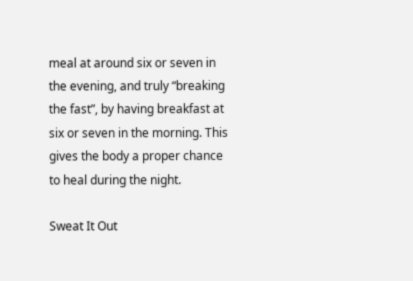meal at around six or seven in the evening, and truly “breaking the fast”, by having breakfast at six or seven in the morning. This gives the body a proper chance to heal during the night.

Sweat It Out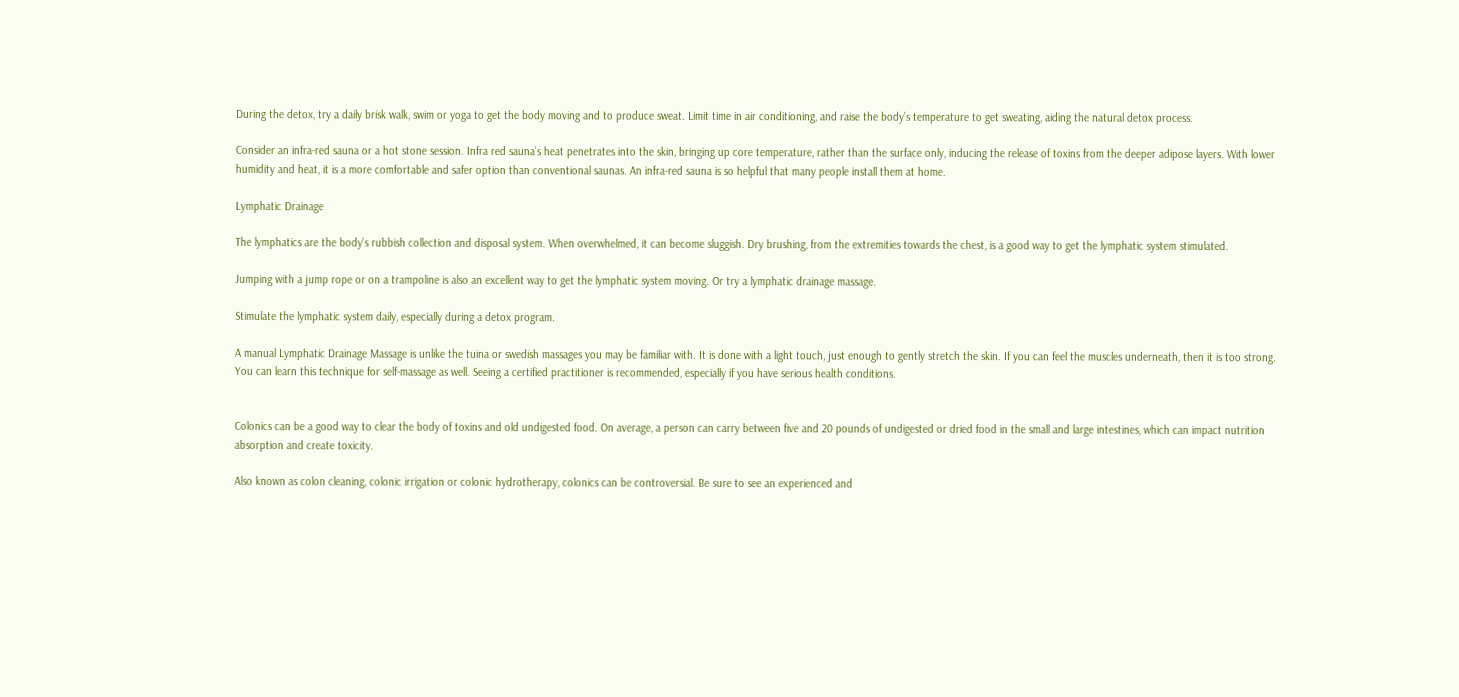During the detox, try a daily brisk walk, swim or yoga to get the body moving and to produce sweat. Limit time in air conditioning, and raise the body’s temperature to get sweating, aiding the natural detox process.

Consider an infra-red sauna or a hot stone session. Infra red sauna’s heat penetrates into the skin, bringing up core temperature, rather than the surface only, inducing the release of toxins from the deeper adipose layers. With lower humidity and heat, it is a more comfortable and safer option than conventional saunas. An infra-red sauna is so helpful that many people install them at home.

Lymphatic Drainage

The lymphatics are the body’s rubbish collection and disposal system. When overwhelmed, it can become sluggish. Dry brushing, from the extremities towards the chest, is a good way to get the lymphatic system stimulated.

Jumping with a jump rope or on a trampoline is also an excellent way to get the lymphatic system moving. Or try a lymphatic drainage massage.

Stimulate the lymphatic system daily, especially during a detox program.

A manual Lymphatic Drainage Massage is unlike the tuina or swedish massages you may be familiar with. It is done with a light touch, just enough to gently stretch the skin. If you can feel the muscles underneath, then it is too strong. You can learn this technique for self-massage as well. Seeing a certified practitioner is recommended, especially if you have serious health conditions.


Colonics can be a good way to clear the body of toxins and old undigested food. On average, a person can carry between five and 20 pounds of undigested or dried food in the small and large intestines, which can impact nutrition absorption and create toxicity.

Also known as colon cleaning, colonic irrigation or colonic hydrotherapy, colonics can be controversial. Be sure to see an experienced and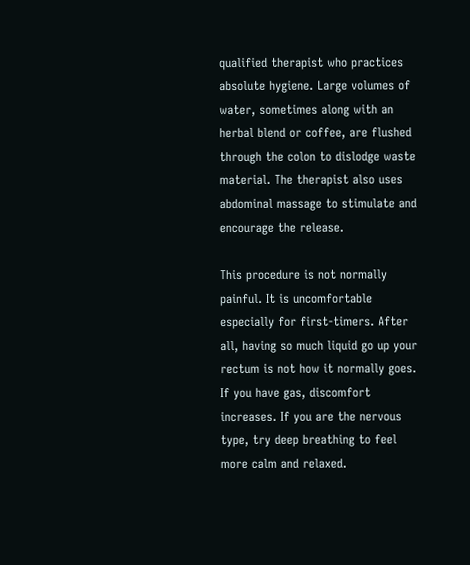qualified therapist who practices absolute hygiene. Large volumes of water, sometimes along with an herbal blend or coffee, are flushed through the colon to dislodge waste material. The therapist also uses abdominal massage to stimulate and encourage the release.

This procedure is not normally painful. It is uncomfortable especially for first-timers. After all, having so much liquid go up your rectum is not how it normally goes. If you have gas, discomfort increases. If you are the nervous type, try deep breathing to feel more calm and relaxed.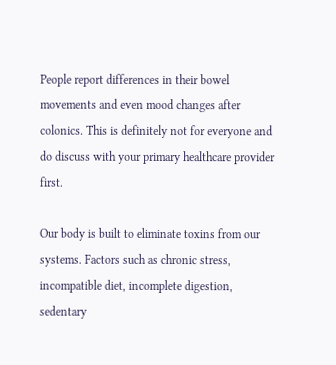People report differences in their bowel movements and even mood changes after colonics. This is definitely not for everyone and do discuss with your primary healthcare provider first.

Our body is built to eliminate toxins from our systems. Factors such as chronic stress, incompatible diet, incomplete digestion, sedentary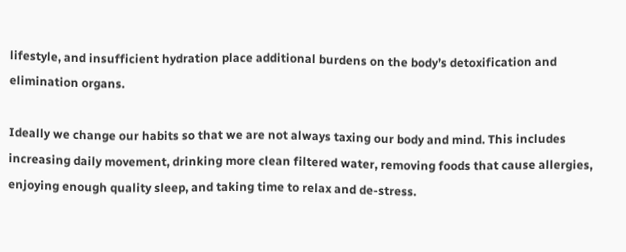lifestyle, and insufficient hydration place additional burdens on the body’s detoxification and elimination organs.

Ideally we change our habits so that we are not always taxing our body and mind. This includes increasing daily movement, drinking more clean filtered water, removing foods that cause allergies, enjoying enough quality sleep, and taking time to relax and de-stress.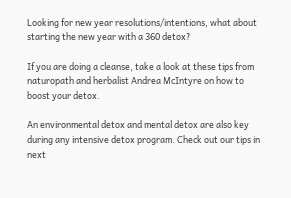Looking for new year resolutions/intentions, what about starting the new year with a 360 detox?

If you are doing a cleanse, take a look at these tips from naturopath and herbalist Andrea McIntyre on how to boost your detox.

An environmental detox and mental detox are also key during any intensive detox program. Check out our tips in next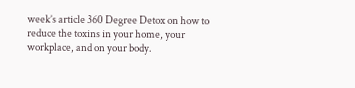week’s article 360 Degree Detox on how to reduce the toxins in your home, your workplace, and on your body.